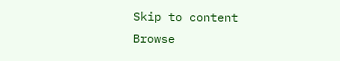Skip to content
Browse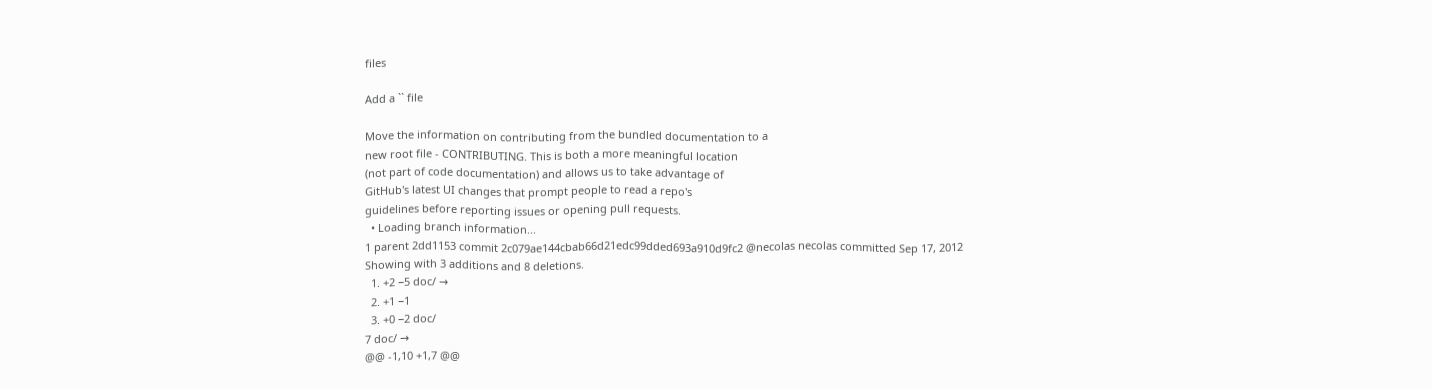files

Add a `` file

Move the information on contributing from the bundled documentation to a
new root file - CONTRIBUTING. This is both a more meaningful location
(not part of code documentation) and allows us to take advantage of
GitHub's latest UI changes that prompt people to read a repo's
guidelines before reporting issues or opening pull requests.
  • Loading branch information...
1 parent 2dd1153 commit 2c079ae144cbab66d21edc99dded693a910d9fc2 @necolas necolas committed Sep 17, 2012
Showing with 3 additions and 8 deletions.
  1. +2 −5 doc/ →
  2. +1 −1
  3. +0 −2 doc/
7 doc/ →
@@ -1,10 +1,7 @@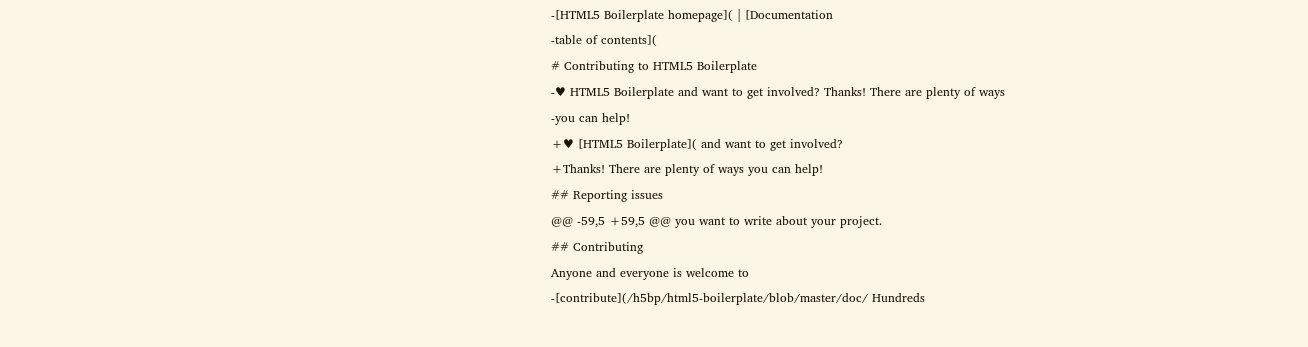-[HTML5 Boilerplate homepage]( | [Documentation
-table of contents](
# Contributing to HTML5 Boilerplate
-♥ HTML5 Boilerplate and want to get involved? Thanks! There are plenty of ways
-you can help!
+♥ [HTML5 Boilerplate]( and want to get involved?
+Thanks! There are plenty of ways you can help!
## Reporting issues
@@ -59,5 +59,5 @@ you want to write about your project.
## Contributing
Anyone and everyone is welcome to
-[contribute](/h5bp/html5-boilerplate/blob/master/doc/ Hundreds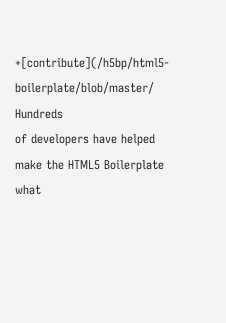+[contribute](/h5bp/html5-boilerplate/blob/master/ Hundreds
of developers have helped make the HTML5 Boilerplate what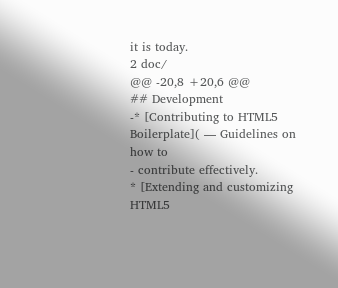it is today.
2 doc/
@@ -20,8 +20,6 @@
## Development
-* [Contributing to HTML5 Boilerplate]( — Guidelines on how to
- contribute effectively.
* [Extending and customizing HTML5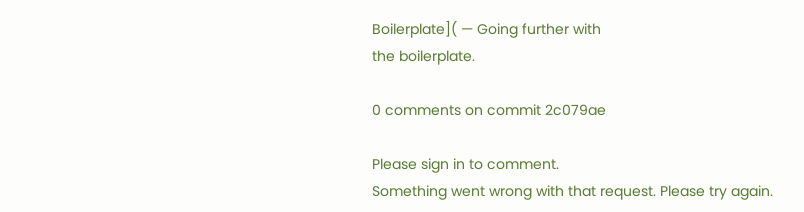Boilerplate]( — Going further with
the boilerplate.

0 comments on commit 2c079ae

Please sign in to comment.
Something went wrong with that request. Please try again.